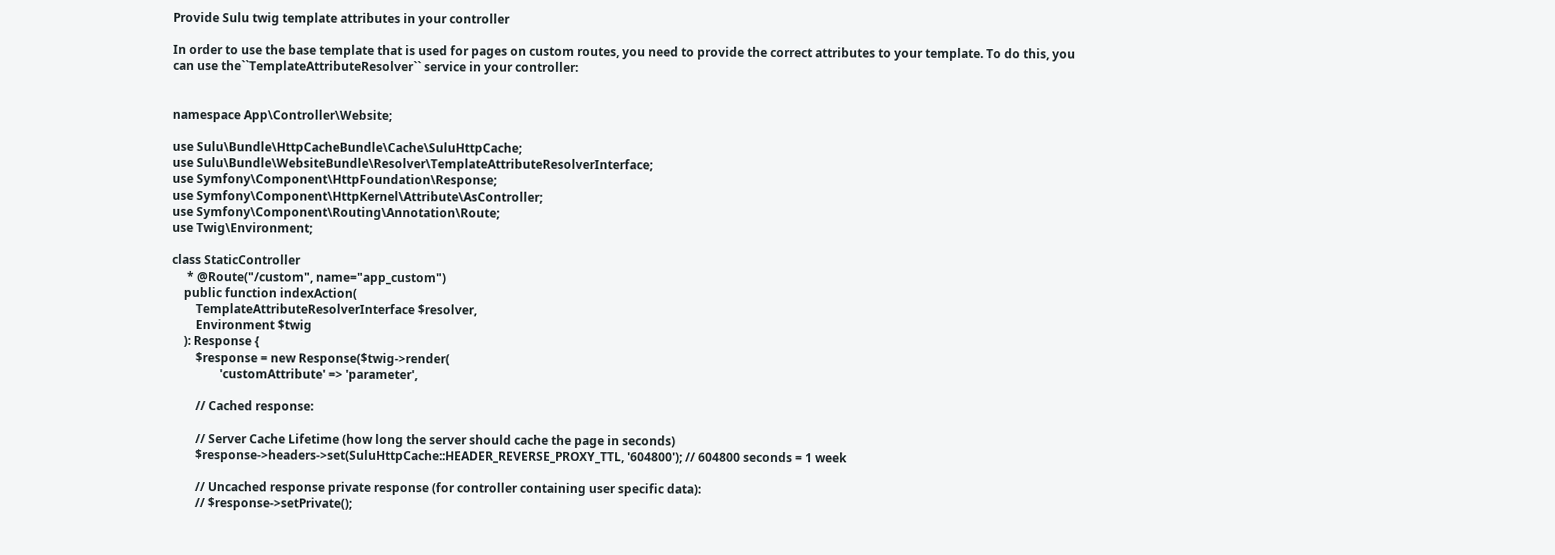Provide Sulu twig template attributes in your controller

In order to use the base template that is used for pages on custom routes, you need to provide the correct attributes to your template. To do this, you can use the``TemplateAttributeResolver`` service in your controller:


namespace App\Controller\Website;

use Sulu\Bundle\HttpCacheBundle\Cache\SuluHttpCache;
use Sulu\Bundle\WebsiteBundle\Resolver\TemplateAttributeResolverInterface;
use Symfony\Component\HttpFoundation\Response;
use Symfony\Component\HttpKernel\Attribute\AsController;
use Symfony\Component\Routing\Annotation\Route;
use Twig\Environment;

class StaticController
     * @Route("/custom", name="app_custom")
    public function indexAction(
        TemplateAttributeResolverInterface $resolver,
        Environment $twig
    ): Response {
        $response = new Response($twig->render(
                'customAttribute' => 'parameter',

        // Cached response:

        // Server Cache Lifetime (how long the server should cache the page in seconds)
        $response->headers->set(SuluHttpCache::HEADER_REVERSE_PROXY_TTL, '604800'); // 604800 seconds = 1 week

        // Uncached response private response (for controller containing user specific data):
        // $response->setPrivate();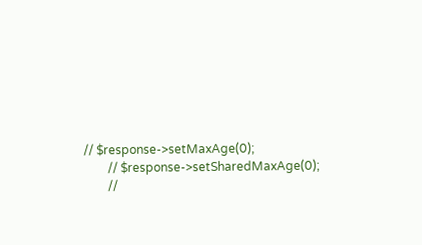// $response->setMaxAge(0);
        // $response->setSharedMaxAge(0);
        //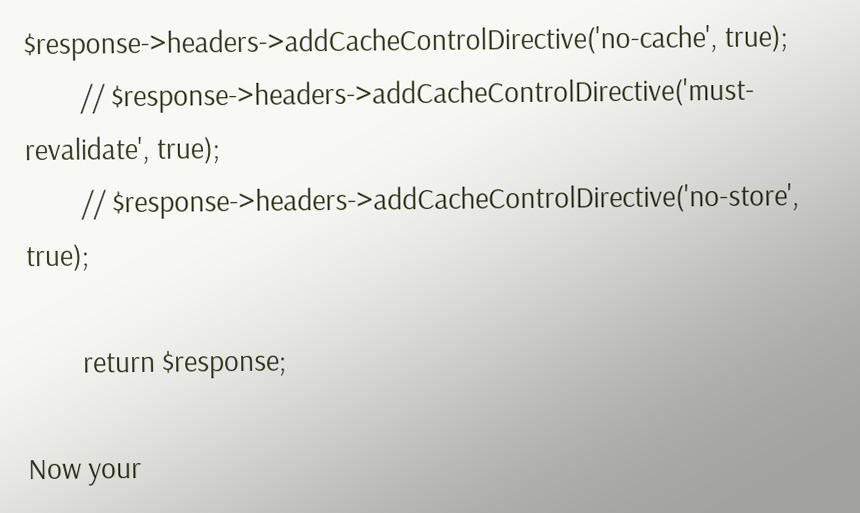$response->headers->addCacheControlDirective('no-cache', true);
        // $response->headers->addCacheControlDirective('must-revalidate', true);
        // $response->headers->addCacheControlDirective('no-store', true);

        return $response;

Now your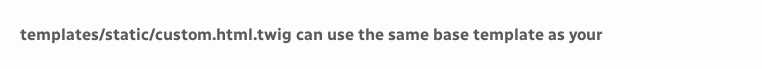templates/static/custom.html.twig can use the same base template as your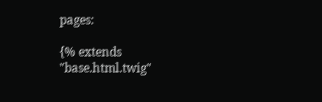pages:

{% extends "base.html.twig"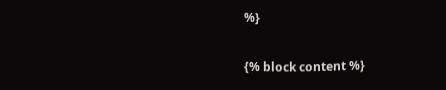%}

{% block content %}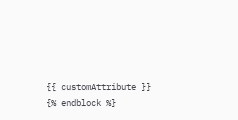{{ customAttribute }}
{% endblock %}